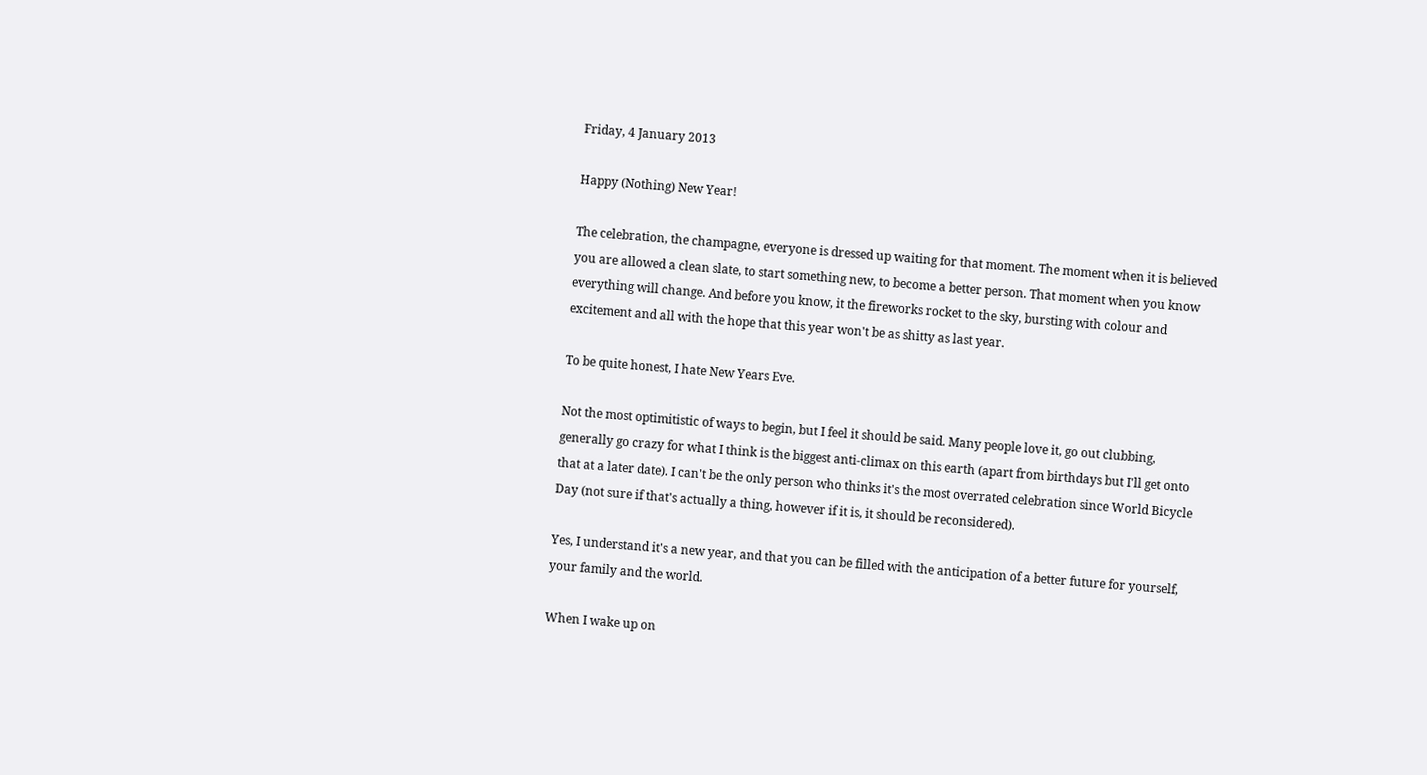Friday, 4 January 2013

Happy (Nothing) New Year!

The celebration, the champagne, everyone is dressed up waiting for that moment. The moment when it is believed you are allowed a clean slate, to start something new, to become a better person. That moment when you know everything will change. And before you know, it the fireworks rocket to the sky, bursting with colour and excitement and all with the hope that this year won't be as shitty as last year.

To be quite honest, I hate New Years Eve.

Not the most optimitistic of ways to begin, but I feel it should be said. Many people love it, go out clubbing, generally go crazy for what I think is the biggest anti-climax on this earth (apart from birthdays but I'll get onto that at a later date). I can't be the only person who thinks it's the most overrated celebration since World Bicycle Day (not sure if that's actually a thing, however if it is, it should be reconsidered).

Yes, I understand it's a new year, and that you can be filled with the anticipation of a better future for yourself, your family and the world.

When I wake up on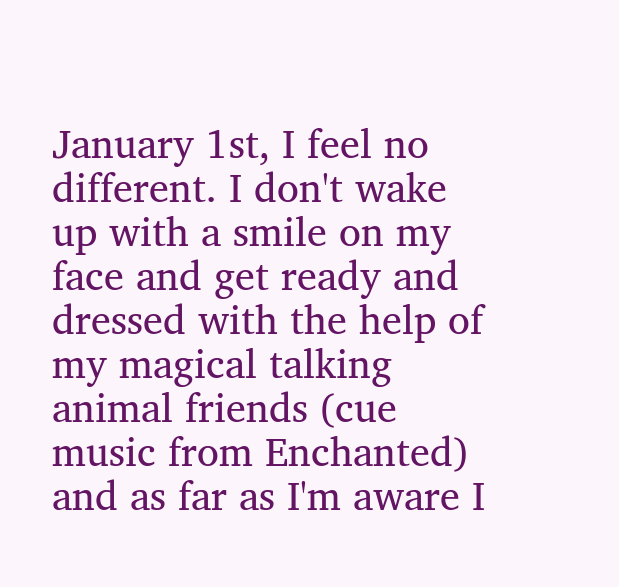January 1st, I feel no different. I don't wake up with a smile on my face and get ready and dressed with the help of my magical talking animal friends (cue music from Enchanted) and as far as I'm aware I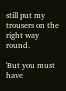still put my trousers on the right way round.

'But you must have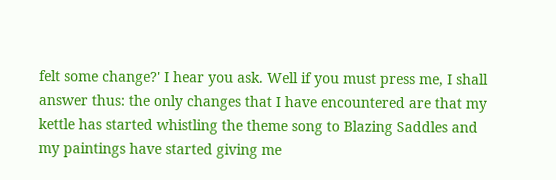felt some change?' I hear you ask. Well if you must press me, I shall answer thus: the only changes that I have encountered are that my kettle has started whistling the theme song to Blazing Saddles and my paintings have started giving me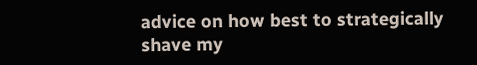advice on how best to strategically shave my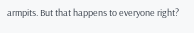armpits. But that happens to everyone right?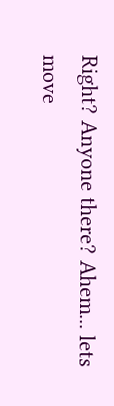Right? Anyone there? Ahem... lets move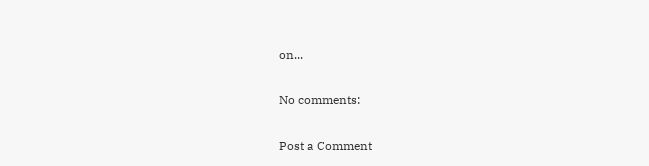on...

No comments:

Post a Comment